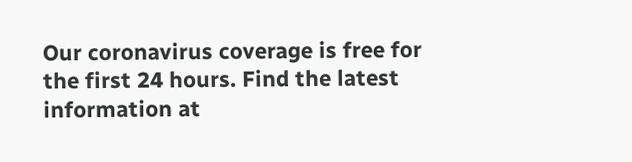Our coronavirus coverage is free for the first 24 hours. Find the latest information at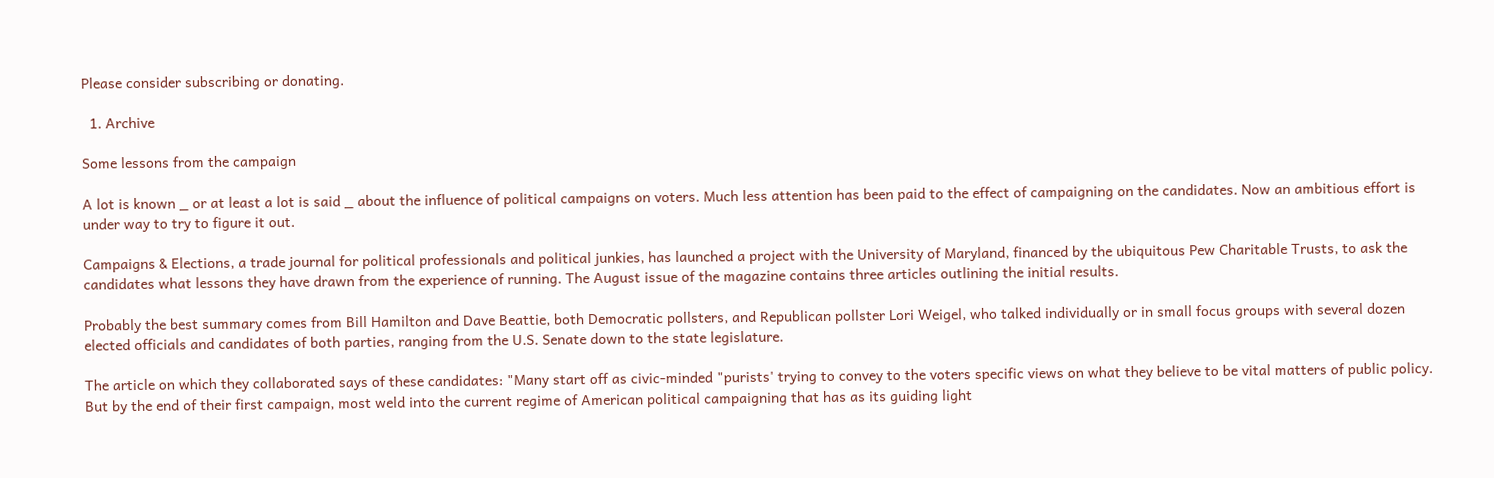Please consider subscribing or donating.

  1. Archive

Some lessons from the campaign

A lot is known _ or at least a lot is said _ about the influence of political campaigns on voters. Much less attention has been paid to the effect of campaigning on the candidates. Now an ambitious effort is under way to try to figure it out.

Campaigns & Elections, a trade journal for political professionals and political junkies, has launched a project with the University of Maryland, financed by the ubiquitous Pew Charitable Trusts, to ask the candidates what lessons they have drawn from the experience of running. The August issue of the magazine contains three articles outlining the initial results.

Probably the best summary comes from Bill Hamilton and Dave Beattie, both Democratic pollsters, and Republican pollster Lori Weigel, who talked individually or in small focus groups with several dozen elected officials and candidates of both parties, ranging from the U.S. Senate down to the state legislature.

The article on which they collaborated says of these candidates: "Many start off as civic-minded "purists' trying to convey to the voters specific views on what they believe to be vital matters of public policy. But by the end of their first campaign, most weld into the current regime of American political campaigning that has as its guiding light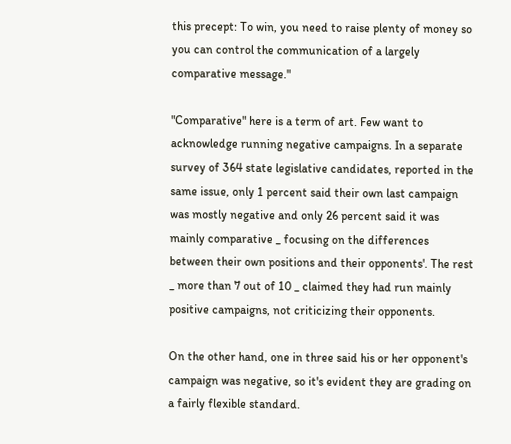this precept: To win, you need to raise plenty of money so you can control the communication of a largely comparative message."

"Comparative" here is a term of art. Few want to acknowledge running negative campaigns. In a separate survey of 364 state legislative candidates, reported in the same issue, only 1 percent said their own last campaign was mostly negative and only 26 percent said it was mainly comparative _ focusing on the differences between their own positions and their opponents'. The rest _ more than 7 out of 10 _ claimed they had run mainly positive campaigns, not criticizing their opponents.

On the other hand, one in three said his or her opponent's campaign was negative, so it's evident they are grading on a fairly flexible standard.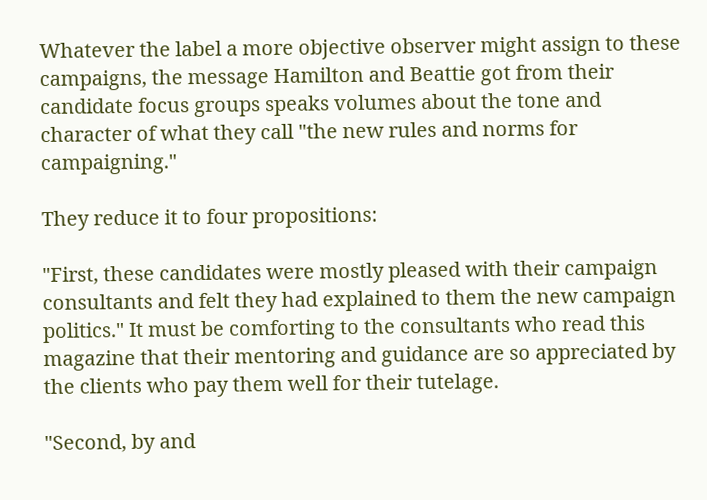Whatever the label a more objective observer might assign to these campaigns, the message Hamilton and Beattie got from their candidate focus groups speaks volumes about the tone and character of what they call "the new rules and norms for campaigning."

They reduce it to four propositions:

"First, these candidates were mostly pleased with their campaign consultants and felt they had explained to them the new campaign politics." It must be comforting to the consultants who read this magazine that their mentoring and guidance are so appreciated by the clients who pay them well for their tutelage.

"Second, by and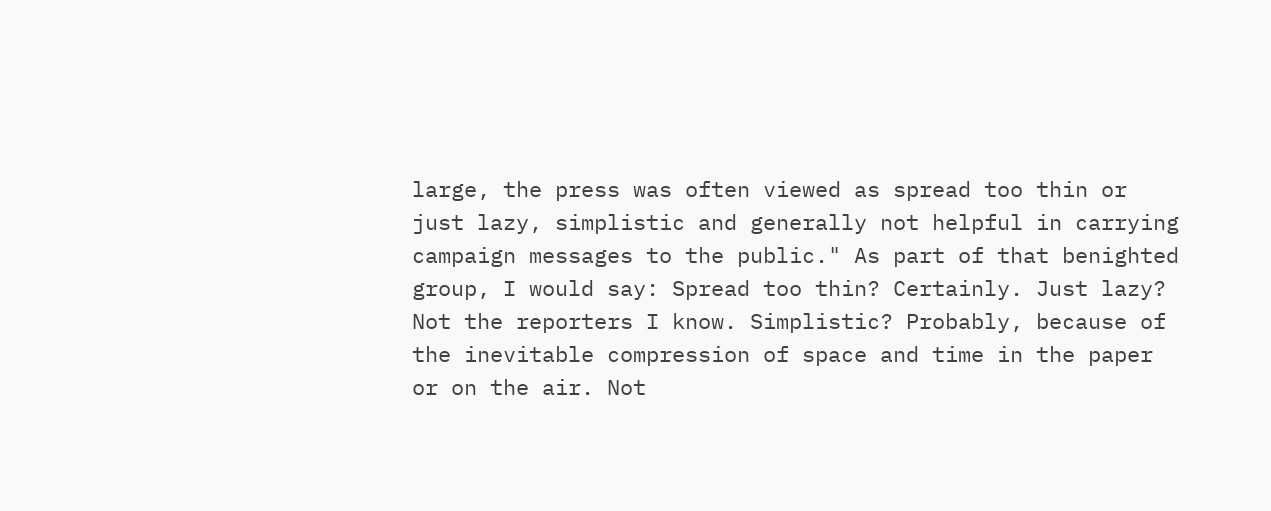large, the press was often viewed as spread too thin or just lazy, simplistic and generally not helpful in carrying campaign messages to the public." As part of that benighted group, I would say: Spread too thin? Certainly. Just lazy? Not the reporters I know. Simplistic? Probably, because of the inevitable compression of space and time in the paper or on the air. Not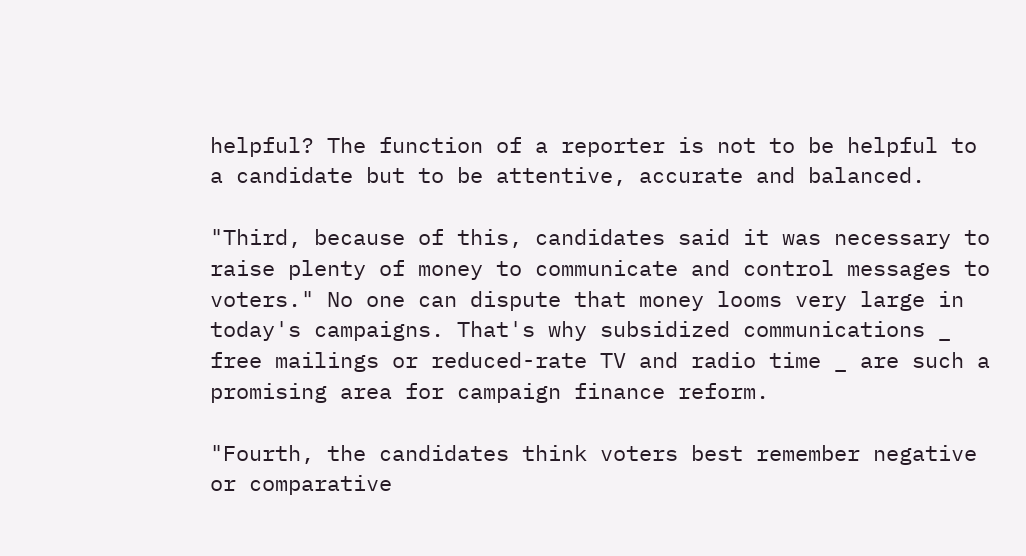helpful? The function of a reporter is not to be helpful to a candidate but to be attentive, accurate and balanced.

"Third, because of this, candidates said it was necessary to raise plenty of money to communicate and control messages to voters." No one can dispute that money looms very large in today's campaigns. That's why subsidized communications _ free mailings or reduced-rate TV and radio time _ are such a promising area for campaign finance reform.

"Fourth, the candidates think voters best remember negative or comparative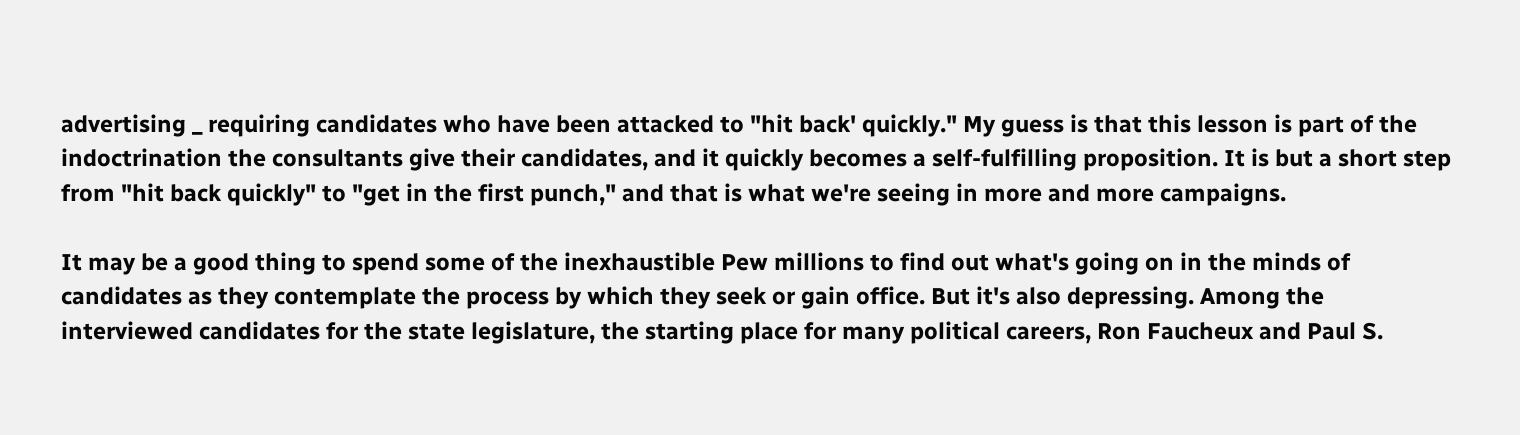advertising _ requiring candidates who have been attacked to "hit back' quickly." My guess is that this lesson is part of the indoctrination the consultants give their candidates, and it quickly becomes a self-fulfilling proposition. It is but a short step from "hit back quickly" to "get in the first punch," and that is what we're seeing in more and more campaigns.

It may be a good thing to spend some of the inexhaustible Pew millions to find out what's going on in the minds of candidates as they contemplate the process by which they seek or gain office. But it's also depressing. Among the interviewed candidates for the state legislature, the starting place for many political careers, Ron Faucheux and Paul S.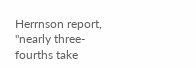Herrnson report, "nearly three-fourths take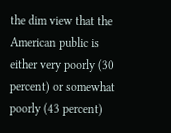the dim view that the American public is either very poorly (30 percent) or somewhat poorly (43 percent)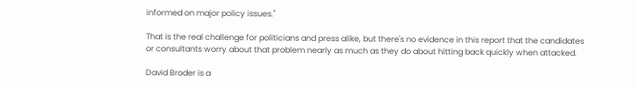informed on major policy issues."

That is the real challenge for politicians and press alike, but there's no evidence in this report that the candidates or consultants worry about that problem nearly as much as they do about hitting back quickly when attacked.

David Broder is a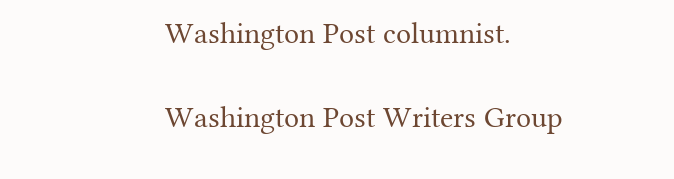Washington Post columnist.

Washington Post Writers Group